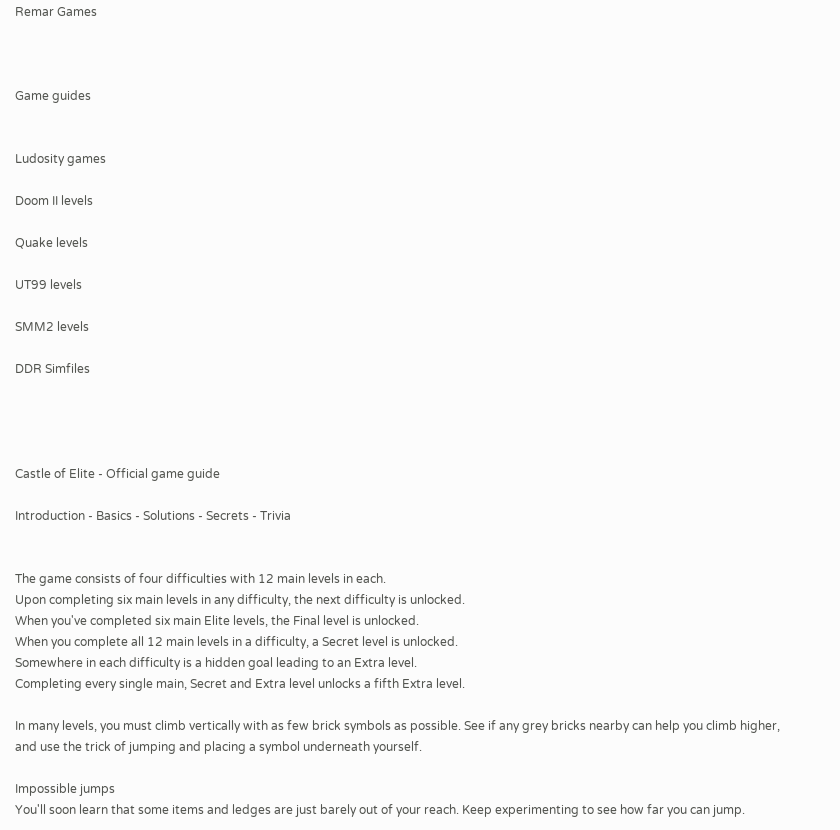Remar Games



Game guides


Ludosity games

Doom II levels

Quake levels

UT99 levels

SMM2 levels

DDR Simfiles




Castle of Elite - Official game guide

Introduction - Basics - Solutions - Secrets - Trivia


The game consists of four difficulties with 12 main levels in each.
Upon completing six main levels in any difficulty, the next difficulty is unlocked.
When you've completed six main Elite levels, the Final level is unlocked.
When you complete all 12 main levels in a difficulty, a Secret level is unlocked.
Somewhere in each difficulty is a hidden goal leading to an Extra level.
Completing every single main, Secret and Extra level unlocks a fifth Extra level.

In many levels, you must climb vertically with as few brick symbols as possible. See if any grey bricks nearby can help you climb higher, and use the trick of jumping and placing a symbol underneath yourself.

Impossible jumps
You'll soon learn that some items and ledges are just barely out of your reach. Keep experimenting to see how far you can jump.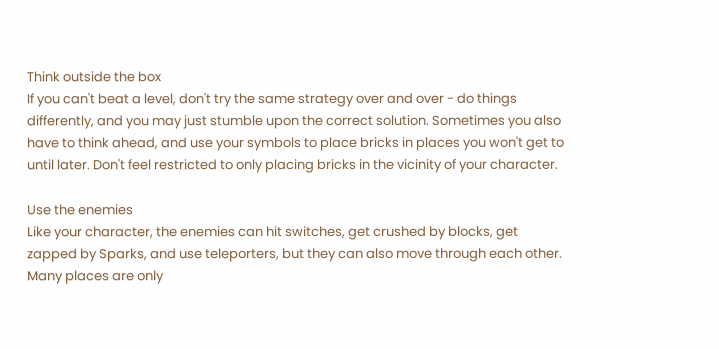Think outside the box
If you can't beat a level, don't try the same strategy over and over - do things differently, and you may just stumble upon the correct solution. Sometimes you also have to think ahead, and use your symbols to place bricks in places you won't get to until later. Don't feel restricted to only placing bricks in the vicinity of your character.

Use the enemies
Like your character, the enemies can hit switches, get crushed by blocks, get zapped by Sparks, and use teleporters, but they can also move through each other. Many places are only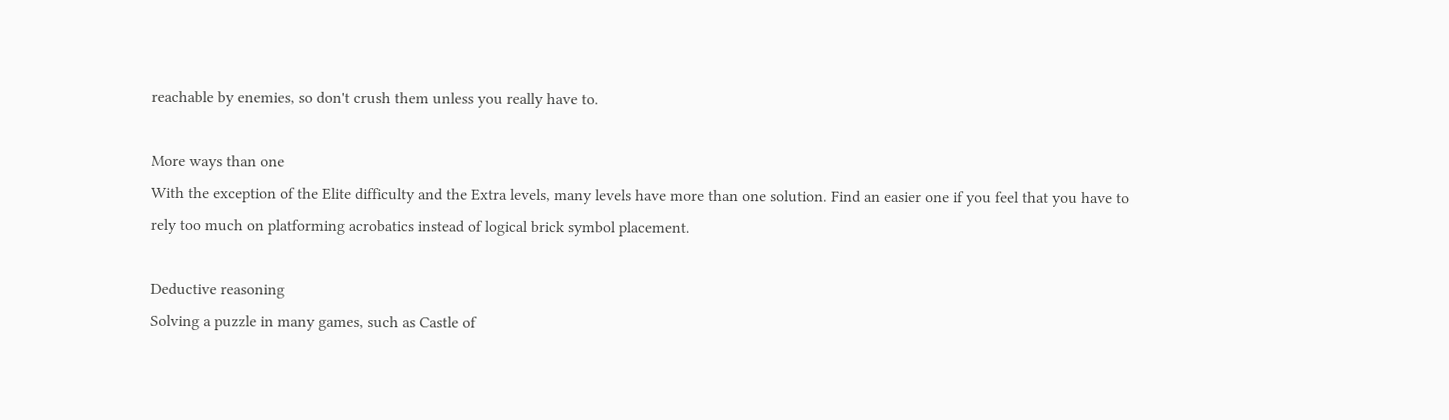reachable by enemies, so don't crush them unless you really have to.

More ways than one
With the exception of the Elite difficulty and the Extra levels, many levels have more than one solution. Find an easier one if you feel that you have to rely too much on platforming acrobatics instead of logical brick symbol placement.

Deductive reasoning
Solving a puzzle in many games, such as Castle of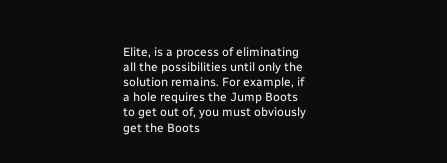Elite, is a process of eliminating all the possibilities until only the solution remains. For example, if a hole requires the Jump Boots to get out of, you must obviously get the Boots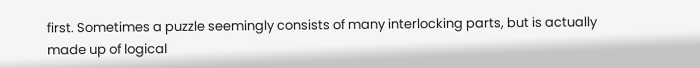first. Sometimes a puzzle seemingly consists of many interlocking parts, but is actually made up of logical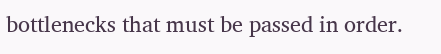bottlenecks that must be passed in order.